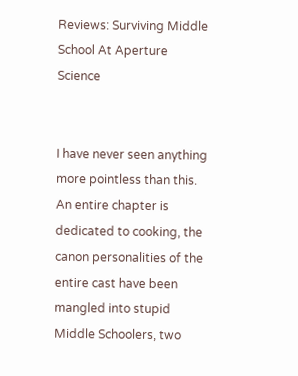Reviews: Surviving Middle School At Aperture Science


I have never seen anything more pointless than this. An entire chapter is dedicated to cooking, the canon personalities of the entire cast have been mangled into stupid Middle Schoolers, two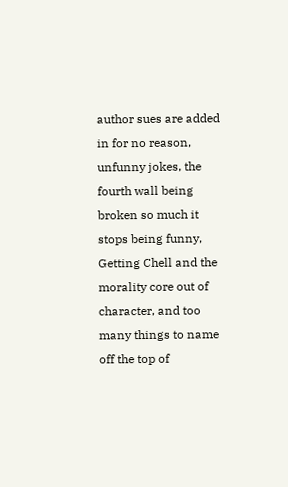author sues are added in for no reason, unfunny jokes, the fourth wall being broken so much it stops being funny, Getting Chell and the morality core out of character, and too many things to name off the top of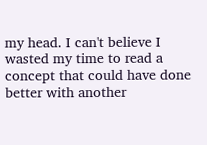my head. I can't believe I wasted my time to read a concept that could have done better with another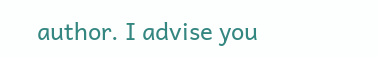author. I advise you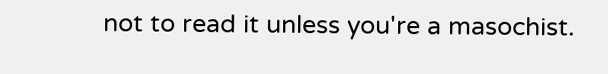not to read it unless you're a masochist.